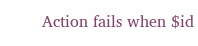Action fails when $id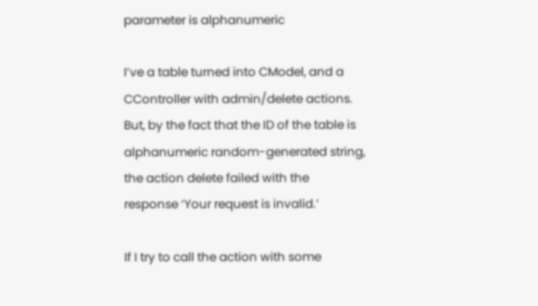parameter is alphanumeric

I’ve a table turned into CModel, and a CController with admin/delete actions. But, by the fact that the ID of the table is alphanumeric random-generated string, the action delete failed with the response ‘Your request is invalid.’

If I try to call the action with some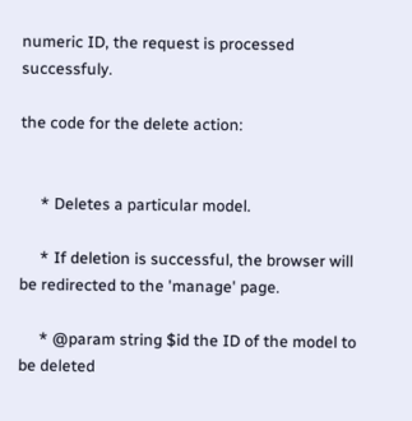numeric ID, the request is processed successfuly.

the code for the delete action:


     * Deletes a particular model.

     * If deletion is successful, the browser will be redirected to the 'manage' page.

     * @param string $id the ID of the model to be deleted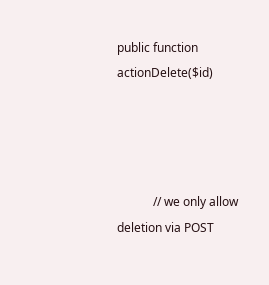public function actionDelete($id)




            // we only allow deletion via POST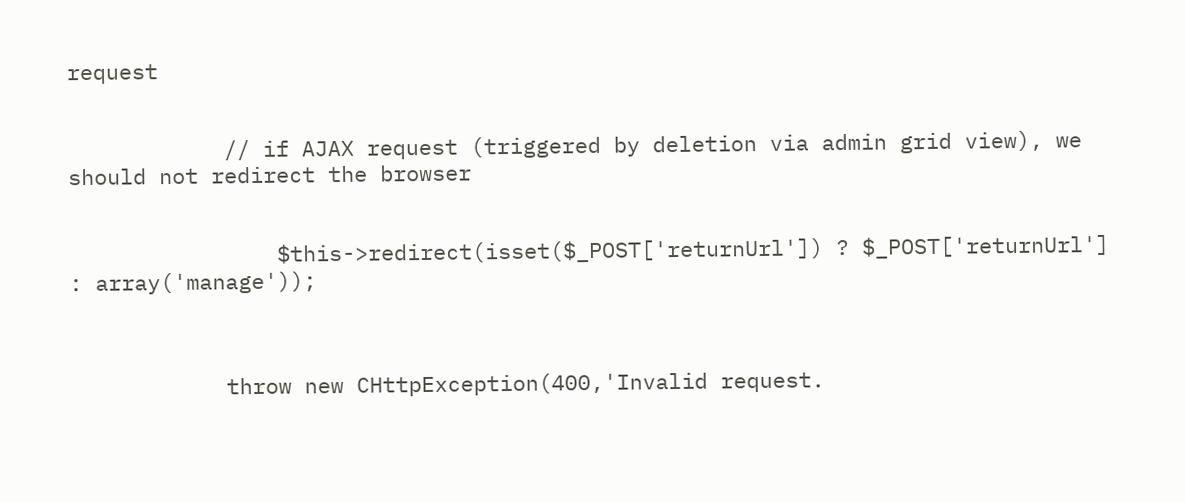request


            // if AJAX request (triggered by deletion via admin grid view), we should not redirect the browser


                $this->redirect(isset($_POST['returnUrl']) ? $_POST['returnUrl'] : array('manage'));



            throw new CHttpException(400,'Invalid request.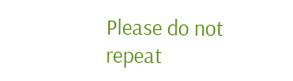Please do not repeat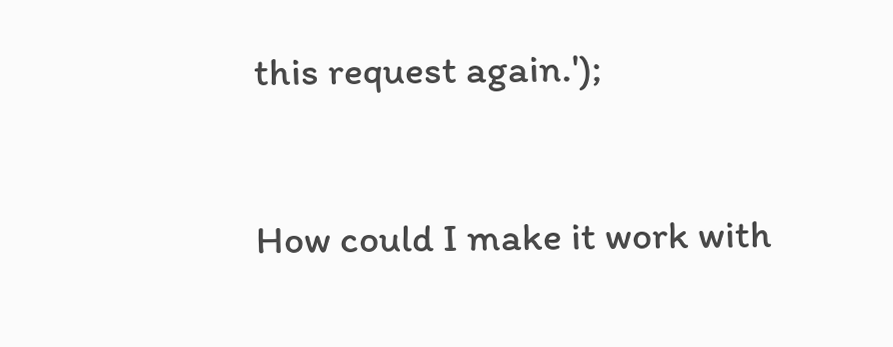this request again.');


How could I make it work with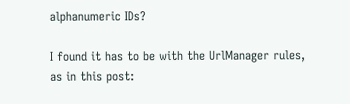alphanumeric IDs?

I found it has to be with the UrlManager rules, as in this post: